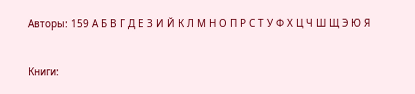Авторы: 159 А Б В Г Д Е З И Й К Л М Н О П Р С Т У Ф Х Ц Ч Ш Щ Э Ю Я

Книги: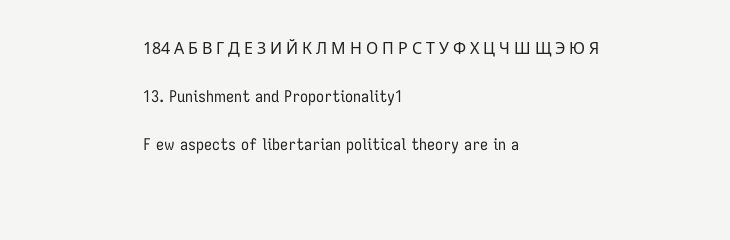184 А Б В Г Д Е З И Й К Л М Н О П Р С Т У Ф Х Ц Ч Ш Щ Э Ю Я

13. Punishment and Proportionality1

F ew aspects of libertarian political theory are in a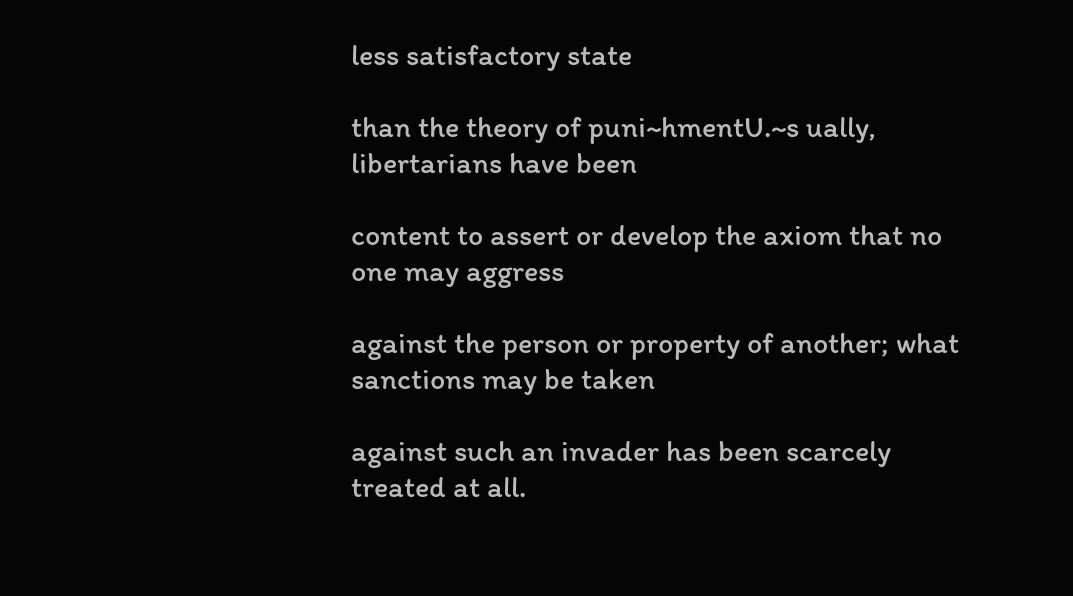less satisfactory state

than the theory of puni~hmentU.~s ually, libertarians have been

content to assert or develop the axiom that no one may aggress

against the person or property of another; what sanctions may be taken

against such an invader has been scarcely treated at all.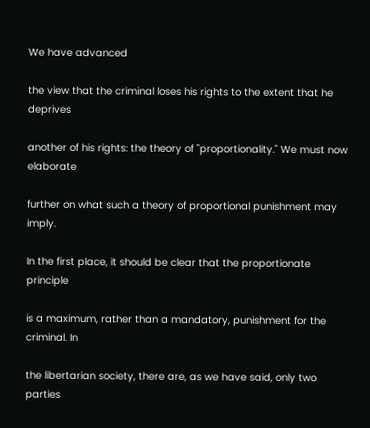We have advanced

the view that the criminal loses his rights to the extent that he deprives

another of his rights: the theory of "proportionality." We must now elaborate

further on what such a theory of proportional punishment may imply.

In the first place, it should be clear that the proportionate principle

is a maximum, rather than a mandatory, punishment for the criminal. In

the libertarian society, there are, as we have said, only two parties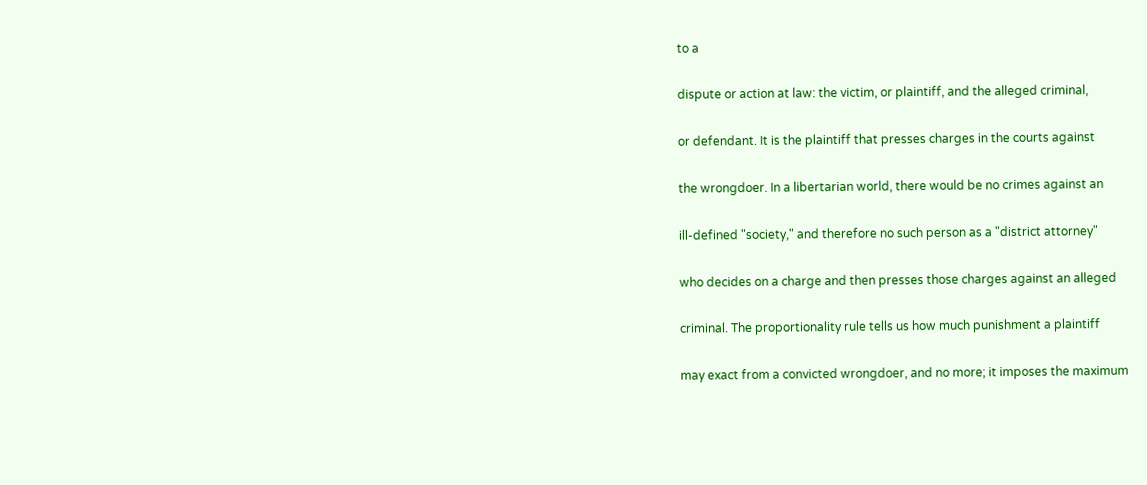to a

dispute or action at law: the victim, or plaintiff, and the alleged criminal,

or defendant. It is the plaintiff that presses charges in the courts against

the wrongdoer. In a libertarian world, there would be no crimes against an

ill-defined "society," and therefore no such person as a "district attorney"

who decides on a charge and then presses those charges against an alleged

criminal. The proportionality rule tells us how much punishment a plaintiff

may exact from a convicted wrongdoer, and no more; it imposes the maximum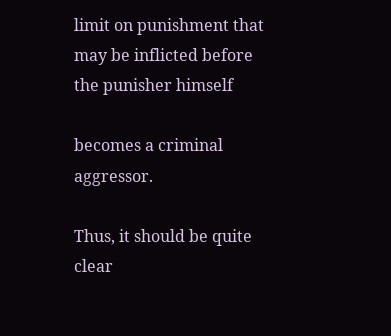limit on punishment that may be inflicted before the punisher himself

becomes a criminal aggressor.

Thus, it should be quite clear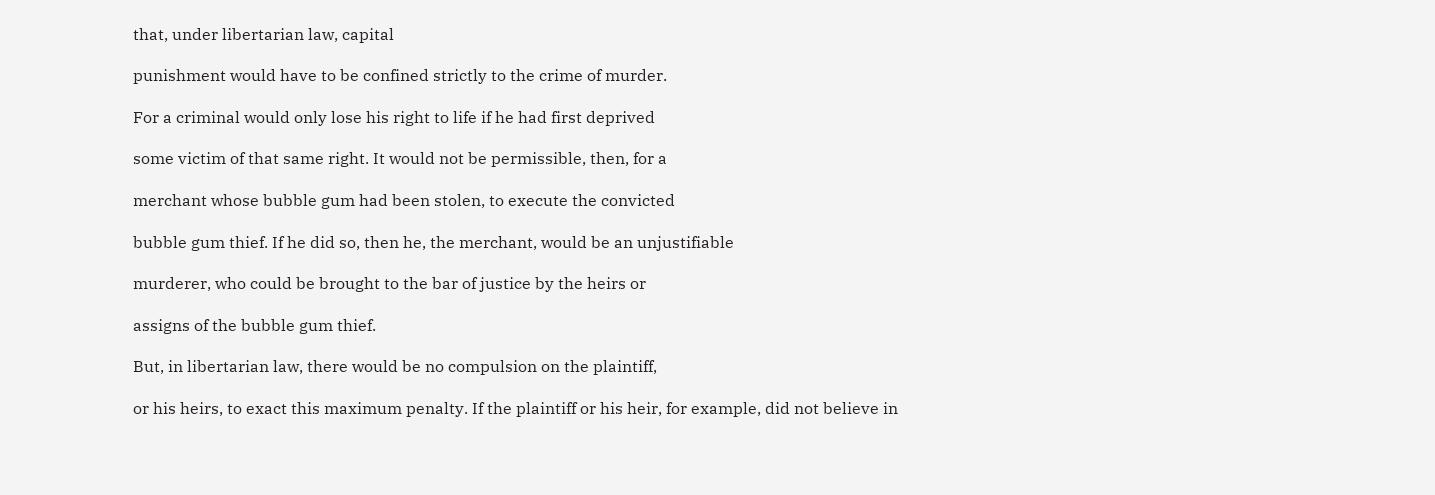that, under libertarian law, capital

punishment would have to be confined strictly to the crime of murder.

For a criminal would only lose his right to life if he had first deprived

some victim of that same right. It would not be permissible, then, for a

merchant whose bubble gum had been stolen, to execute the convicted

bubble gum thief. If he did so, then he, the merchant, would be an unjustifiable

murderer, who could be brought to the bar of justice by the heirs or

assigns of the bubble gum thief.

But, in libertarian law, there would be no compulsion on the plaintiff,

or his heirs, to exact this maximum penalty. If the plaintiff or his heir, for example, did not believe in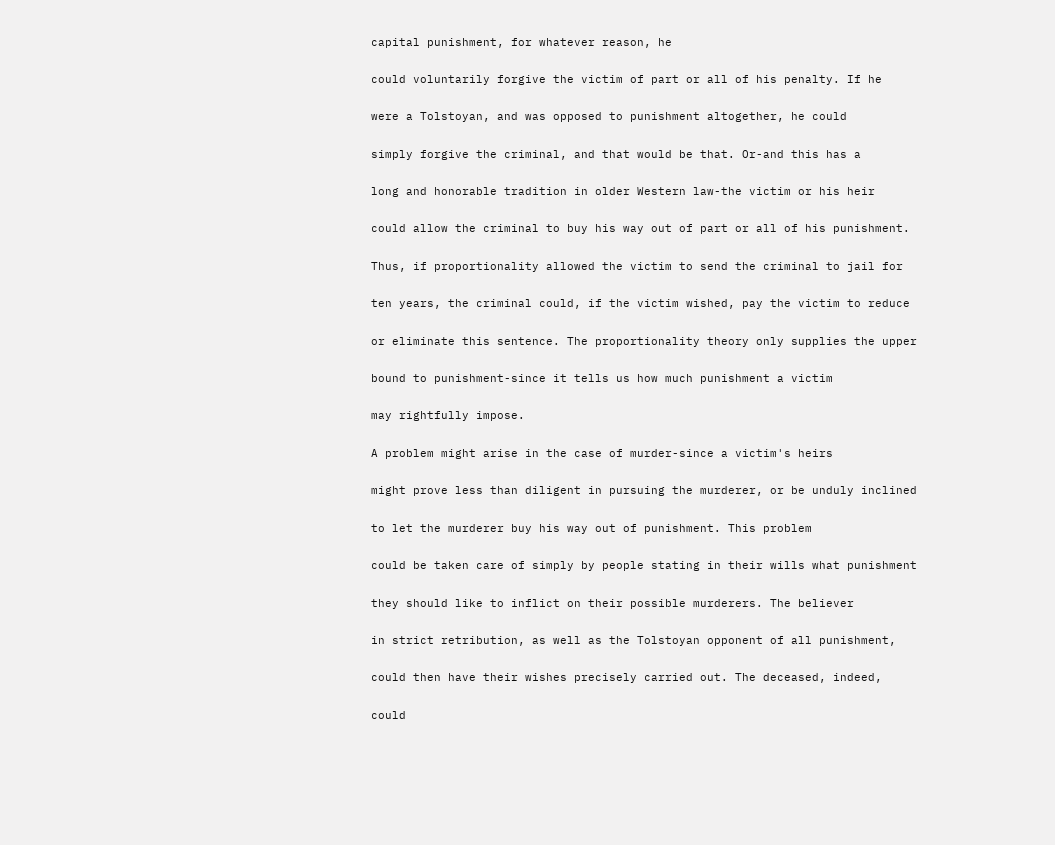capital punishment, for whatever reason, he

could voluntarily forgive the victim of part or all of his penalty. If he

were a Tolstoyan, and was opposed to punishment altogether, he could

simply forgive the criminal, and that would be that. Or-and this has a

long and honorable tradition in older Western law-the victim or his heir

could allow the criminal to buy his way out of part or all of his punishment.

Thus, if proportionality allowed the victim to send the criminal to jail for

ten years, the criminal could, if the victim wished, pay the victim to reduce

or eliminate this sentence. The proportionality theory only supplies the upper

bound to punishment-since it tells us how much punishment a victim

may rightfully impose.

A problem might arise in the case of murder-since a victim's heirs

might prove less than diligent in pursuing the murderer, or be unduly inclined

to let the murderer buy his way out of punishment. This problem

could be taken care of simply by people stating in their wills what punishment

they should like to inflict on their possible murderers. The believer

in strict retribution, as well as the Tolstoyan opponent of all punishment,

could then have their wishes precisely carried out. The deceased, indeed,

could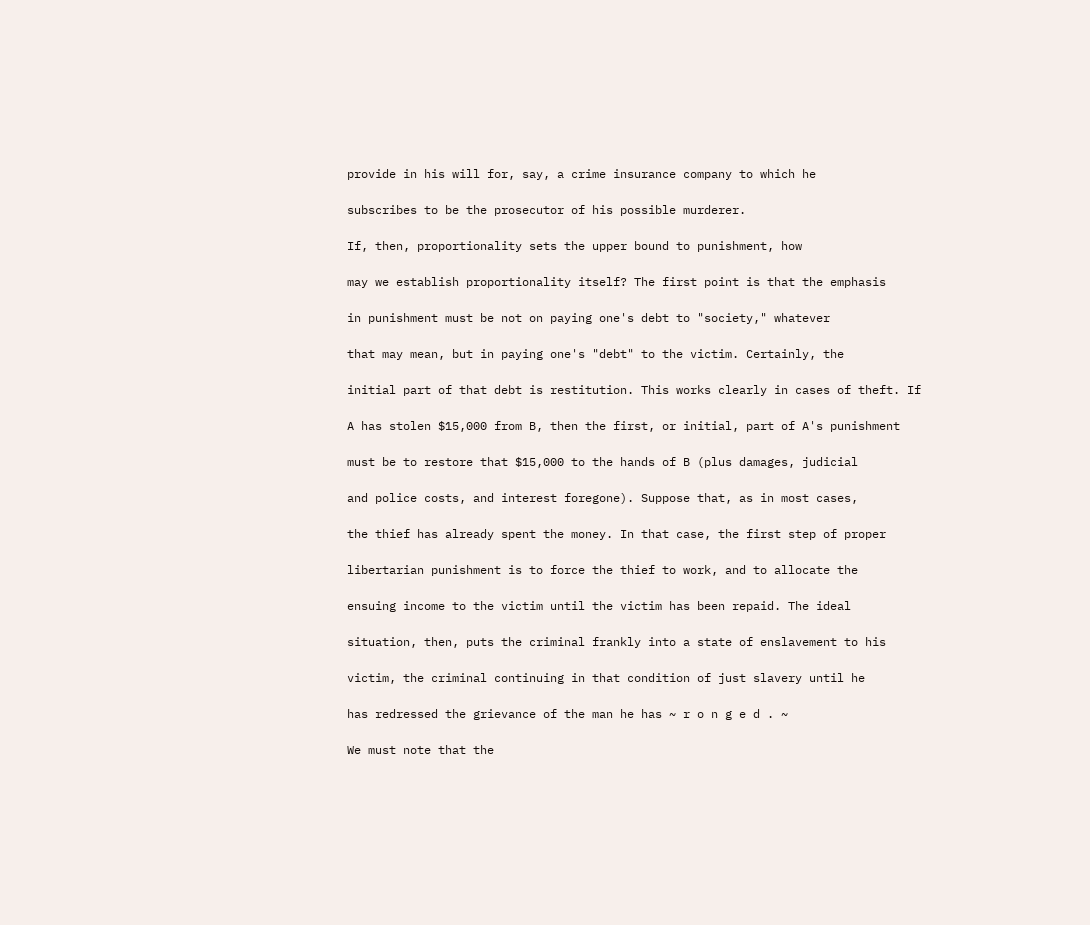provide in his will for, say, a crime insurance company to which he

subscribes to be the prosecutor of his possible murderer.

If, then, proportionality sets the upper bound to punishment, how

may we establish proportionality itself? The first point is that the emphasis

in punishment must be not on paying one's debt to "society," whatever

that may mean, but in paying one's "debt" to the victim. Certainly, the

initial part of that debt is restitution. This works clearly in cases of theft. If

A has stolen $15,000 from B, then the first, or initial, part of A's punishment

must be to restore that $15,000 to the hands of B (plus damages, judicial

and police costs, and interest foregone). Suppose that, as in most cases,

the thief has already spent the money. In that case, the first step of proper

libertarian punishment is to force the thief to work, and to allocate the

ensuing income to the victim until the victim has been repaid. The ideal

situation, then, puts the criminal frankly into a state of enslavement to his

victim, the criminal continuing in that condition of just slavery until he

has redressed the grievance of the man he has ~ r o n g e d . ~

We must note that the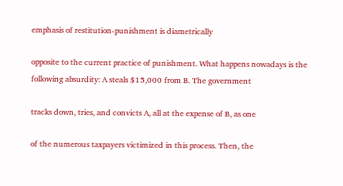emphasis of restitution-punishment is diametrically

opposite to the current practice of punishment. What happens nowadays is the following absurdity: A steals $15,000 from B. The government

tracks down, tries, and convicts A, all at the expense of B, as one

of the numerous taxpayers victimized in this process. Then, the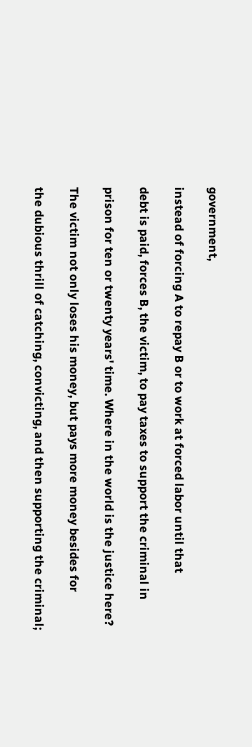government,

instead of forcing A to repay B or to work at forced labor until that

debt is paid, forces B, the victim, to pay taxes to support the criminal in

prison for ten or twenty years' time. Where in the world is the justice here?

The victim not only loses his money, but pays more money besides for

the dubious thrill of catching, convicting, and then supporting the criminal;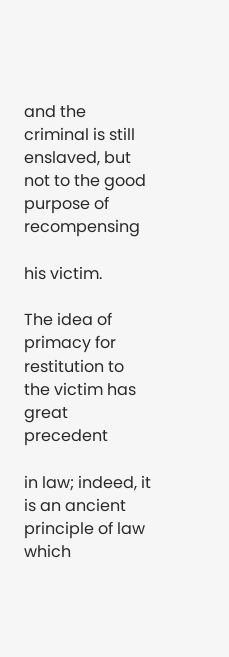and the criminal is still enslaved, but not to the good purpose of recompensing

his victim.

The idea of primacy for restitution to the victim has great precedent

in law; indeed, it is an ancient principle of law which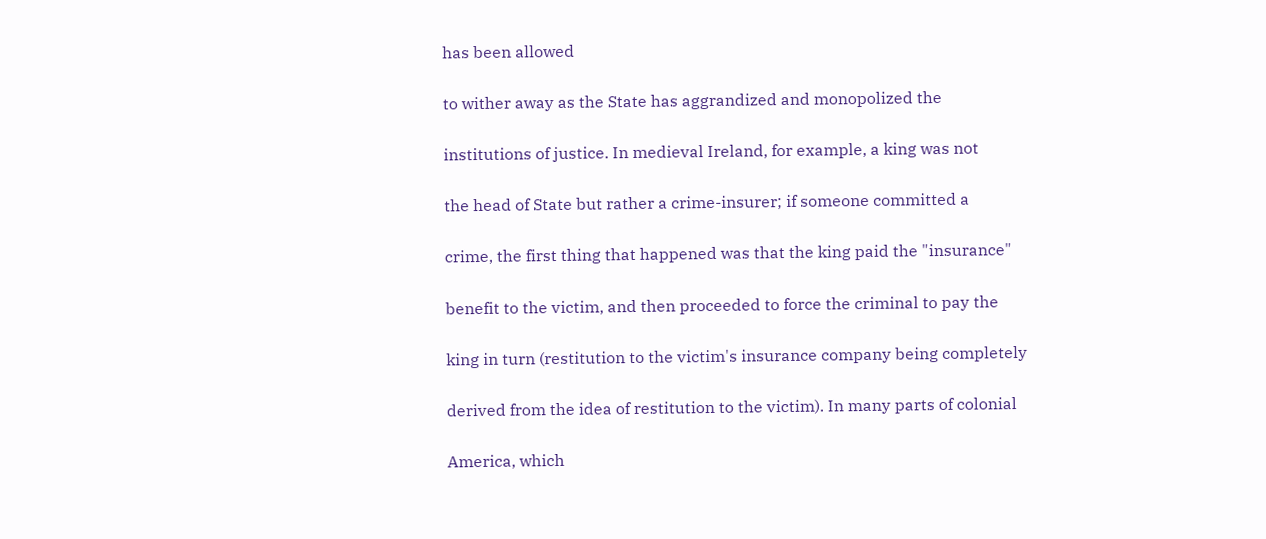has been allowed

to wither away as the State has aggrandized and monopolized the

institutions of justice. In medieval Ireland, for example, a king was not

the head of State but rather a crime-insurer; if someone committed a

crime, the first thing that happened was that the king paid the "insurance"

benefit to the victim, and then proceeded to force the criminal to pay the

king in turn (restitution to the victim's insurance company being completely

derived from the idea of restitution to the victim). In many parts of colonial

America, which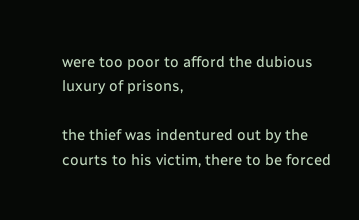were too poor to afford the dubious luxury of prisons,

the thief was indentured out by the courts to his victim, there to be forced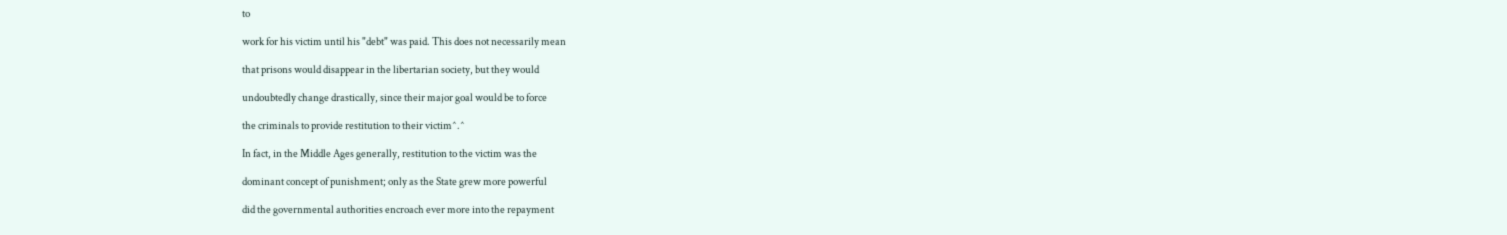to

work for his victim until his "debt" was paid. This does not necessarily mean

that prisons would disappear in the libertarian society, but they would

undoubtedly change drastically, since their major goal would be to force

the criminals to provide restitution to their victim^.^

In fact, in the Middle Ages generally, restitution to the victim was the

dominant concept of punishment; only as the State grew more powerful

did the governmental authorities encroach ever more into the repayment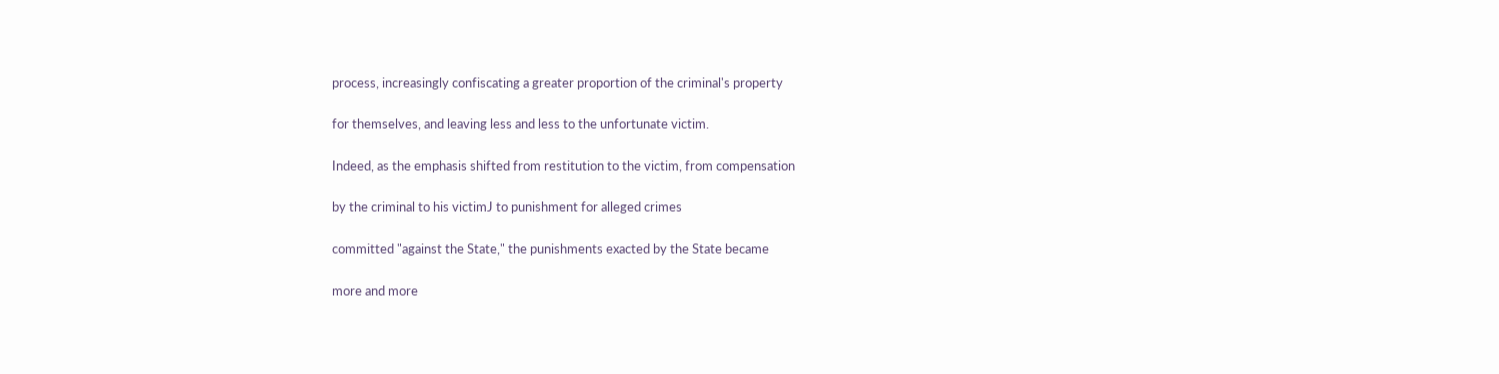process, increasingly confiscating a greater proportion of the criminal's property

for themselves, and leaving less and less to the unfortunate victim.

Indeed, as the emphasis shifted from restitution to the victim, from compensation

by the criminal to his victimJ to punishment for alleged crimes

committed "against the State," the punishments exacted by the State became

more and more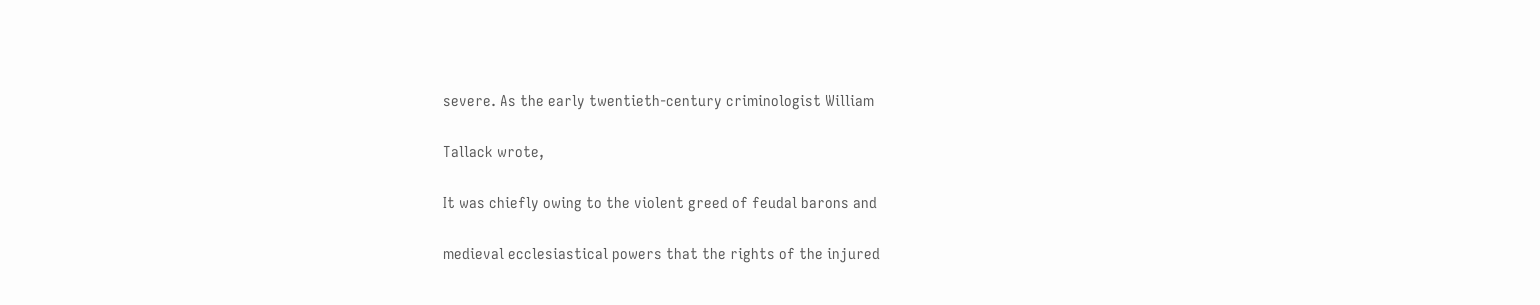severe. As the early twentieth-century criminologist William

Tallack wrote,

It was chiefly owing to the violent greed of feudal barons and

medieval ecclesiastical powers that the rights of the injured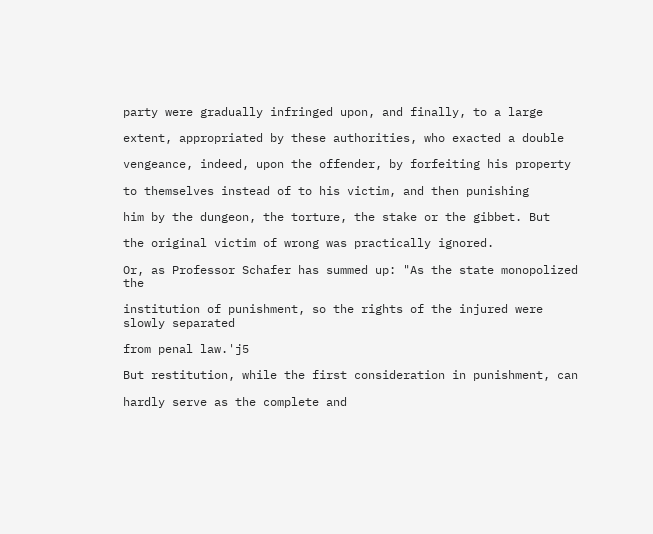party were gradually infringed upon, and finally, to a large

extent, appropriated by these authorities, who exacted a double

vengeance, indeed, upon the offender, by forfeiting his property

to themselves instead of to his victim, and then punishing

him by the dungeon, the torture, the stake or the gibbet. But

the original victim of wrong was practically ignored.

Or, as Professor Schafer has summed up: "As the state monopolized the

institution of punishment, so the rights of the injured were slowly separated

from penal law.'j5

But restitution, while the first consideration in punishment, can

hardly serve as the complete and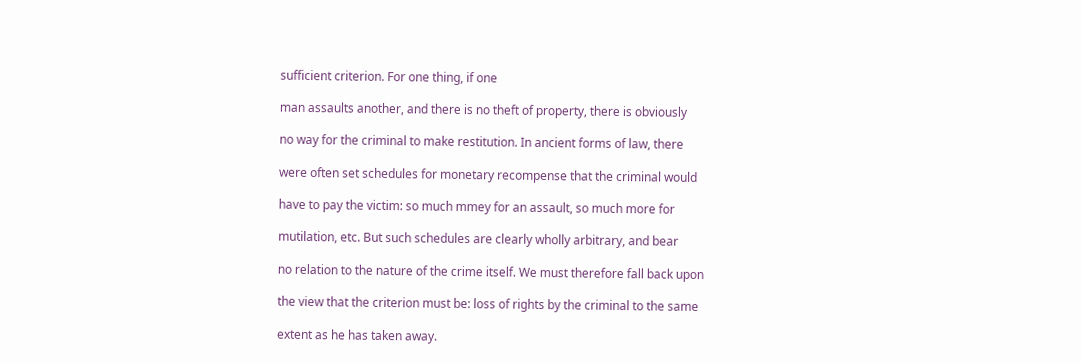sufficient criterion. For one thing, if one

man assaults another, and there is no theft of property, there is obviously

no way for the criminal to make restitution. In ancient forms of law, there

were often set schedules for monetary recompense that the criminal would

have to pay the victim: so much mmey for an assault, so much more for

mutilation, etc. But such schedules are clearly wholly arbitrary, and bear

no relation to the nature of the crime itself. We must therefore fall back upon

the view that the criterion must be: loss of rights by the criminal to the same

extent as he has taken away.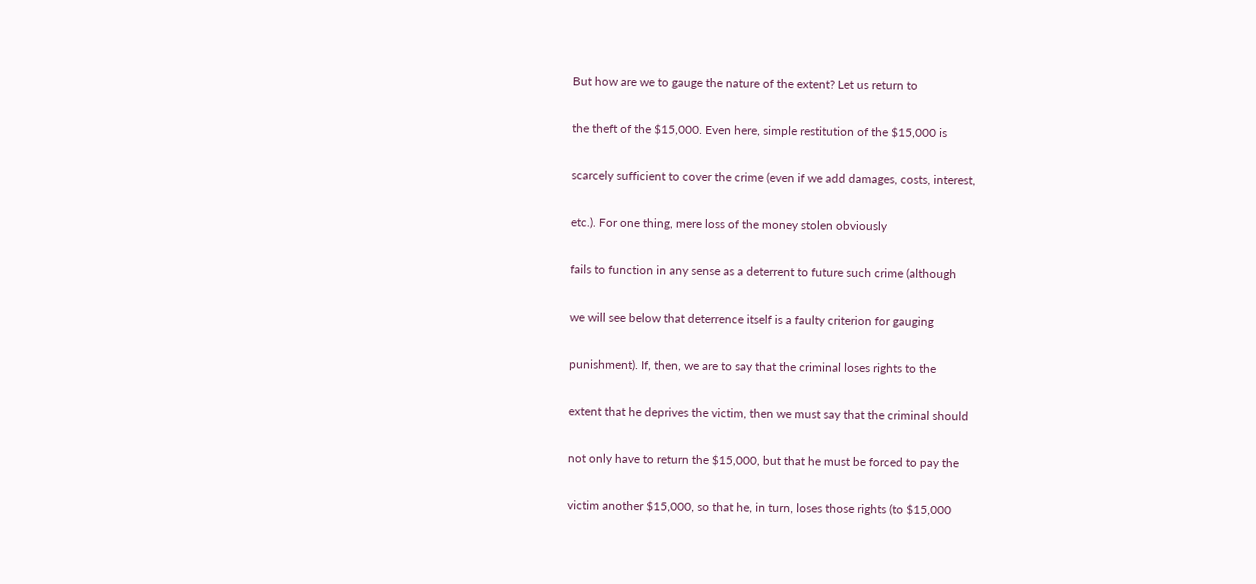But how are we to gauge the nature of the extent? Let us return to

the theft of the $15,000. Even here, simple restitution of the $15,000 is

scarcely sufficient to cover the crime (even if we add damages, costs, interest,

etc.). For one thing, mere loss of the money stolen obviously

fails to function in any sense as a deterrent to future such crime (although

we will see below that deterrence itself is a faulty criterion for gauging

punishment). If, then, we are to say that the criminal loses rights to the

extent that he deprives the victim, then we must say that the criminal should

not only have to return the $15,000, but that he must be forced to pay the

victim another $15,000, so that he, in turn, loses those rights (to $15,000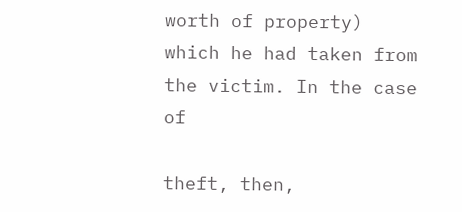worth of property) which he had taken from the victim. In the case of

theft, then,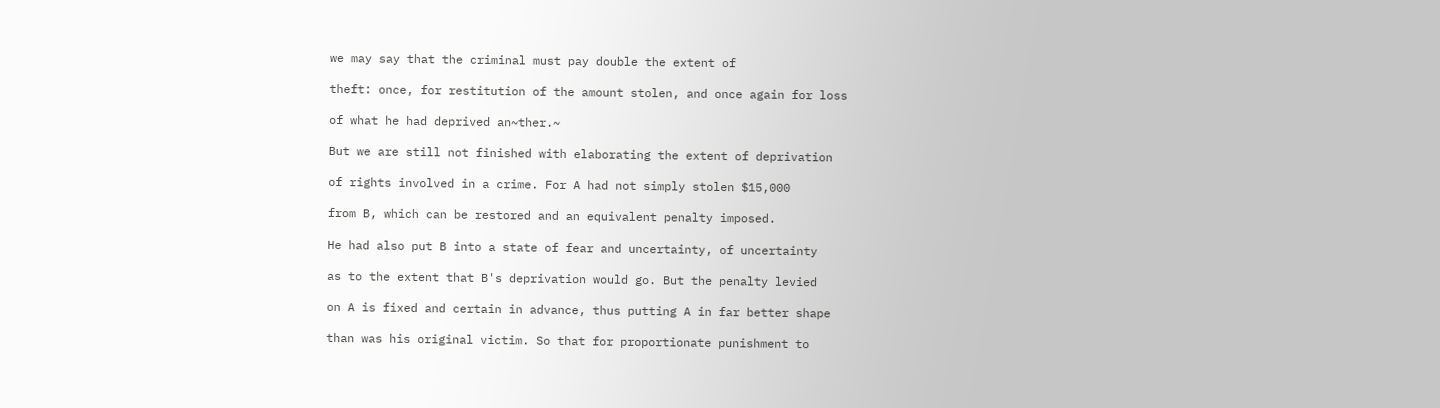we may say that the criminal must pay double the extent of

theft: once, for restitution of the amount stolen, and once again for loss

of what he had deprived an~ther.~

But we are still not finished with elaborating the extent of deprivation

of rights involved in a crime. For A had not simply stolen $15,000

from B, which can be restored and an equivalent penalty imposed.

He had also put B into a state of fear and uncertainty, of uncertainty

as to the extent that B's deprivation would go. But the penalty levied

on A is fixed and certain in advance, thus putting A in far better shape

than was his original victim. So that for proportionate punishment to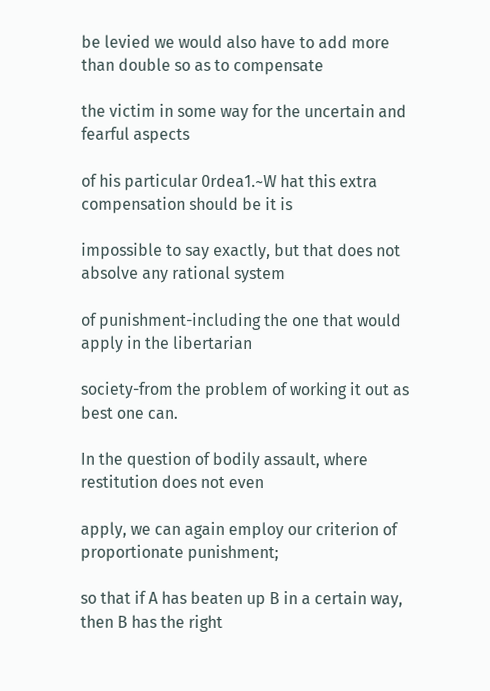be levied we would also have to add more than double so as to compensate

the victim in some way for the uncertain and fearful aspects

of his particular 0rdea1.~W hat this extra compensation should be it is

impossible to say exactly, but that does not absolve any rational system

of punishment-including the one that would apply in the libertarian

society-from the problem of working it out as best one can.

In the question of bodily assault, where restitution does not even

apply, we can again employ our criterion of proportionate punishment;

so that if A has beaten up B in a certain way, then B has the right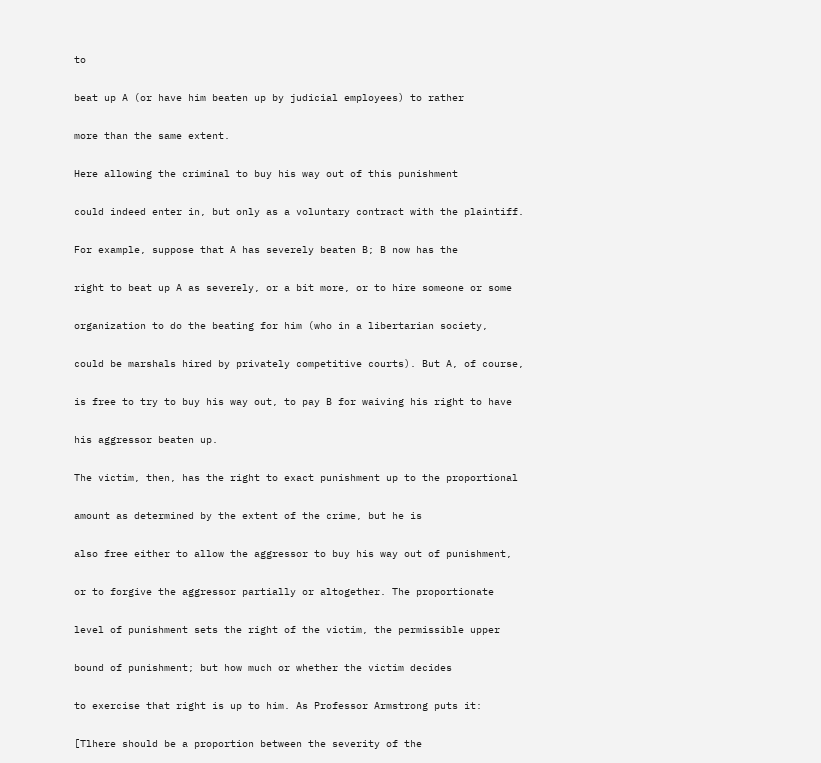to

beat up A (or have him beaten up by judicial employees) to rather

more than the same extent.

Here allowing the criminal to buy his way out of this punishment

could indeed enter in, but only as a voluntary contract with the plaintiff.

For example, suppose that A has severely beaten B; B now has the

right to beat up A as severely, or a bit more, or to hire someone or some

organization to do the beating for him (who in a libertarian society,

could be marshals hired by privately competitive courts). But A, of course,

is free to try to buy his way out, to pay B for waiving his right to have

his aggressor beaten up.

The victim, then, has the right to exact punishment up to the proportional

amount as determined by the extent of the crime, but he is

also free either to allow the aggressor to buy his way out of punishment,

or to forgive the aggressor partially or altogether. The proportionate

level of punishment sets the right of the victim, the permissible upper

bound of punishment; but how much or whether the victim decides

to exercise that right is up to him. As Professor Armstrong puts it:

[Tlhere should be a proportion between the severity of the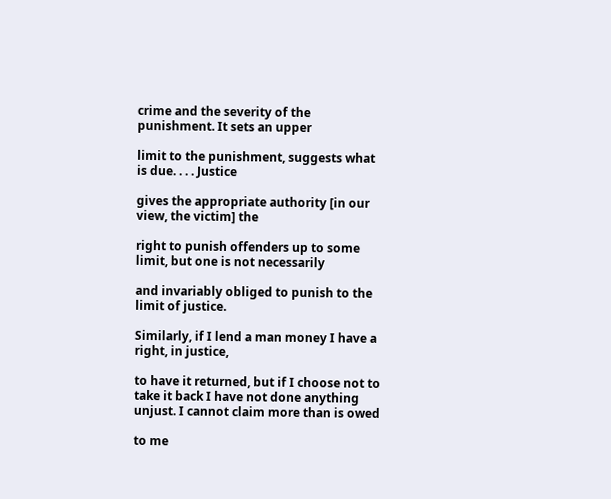crime and the severity of the punishment. It sets an upper

limit to the punishment, suggests what is due. . . . Justice

gives the appropriate authority [in our view, the victim] the

right to punish offenders up to some limit, but one is not necessarily

and invariably obliged to punish to the limit of justice.

Similarly, if I lend a man money I have a right, in justice,

to have it returned, but if I choose not to take it back I have not done anything unjust. I cannot claim more than is owed

to me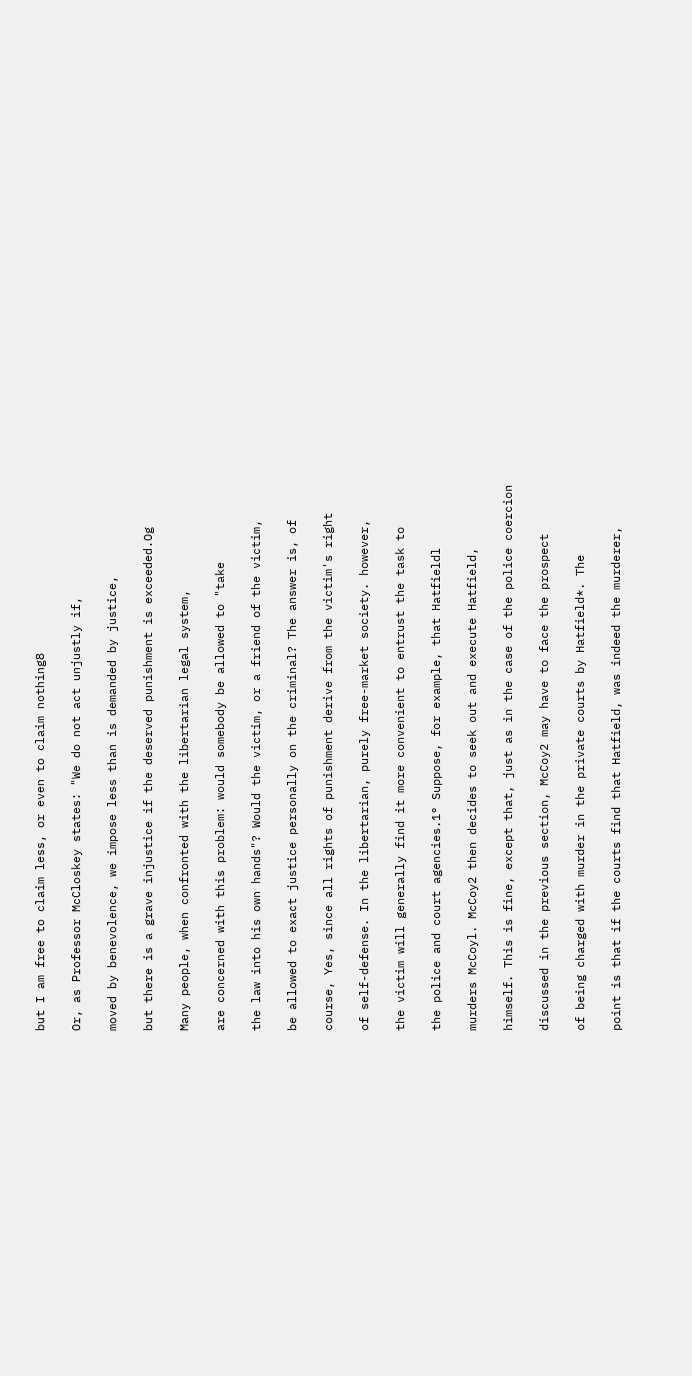but I am free to claim less, or even to claim nothing8

Or, as Professor McCloskey states: "We do not act unjustly if,

moved by benevolence, we impose less than is demanded by justice,

but there is a grave injustice if the deserved punishment is exceeded.Og

Many people, when confronted with the libertarian legal system,

are concerned with this problem: would somebody be allowed to "take

the law into his own hands"? Would the victim, or a friend of the victim,

be allowed to exact justice personally on the criminal? The answer is, of

course, Yes, since all rights of punishment derive from the victim's right

of self-defense. In the libertarian, purely free-market society. however,

the victim will generally find it more convenient to entrust the task to

the police and court agencies.1° Suppose, for example, that Hatfieldl

murders McCoyl. McCoy2 then decides to seek out and execute Hatfield,

himself. This is fine, except that, just as in the case of the police coercion

discussed in the previous section, McCoy2 may have to face the prospect

of being charged with murder in the private courts by Hatfield*. The

point is that if the courts find that Hatfield, was indeed the murderer,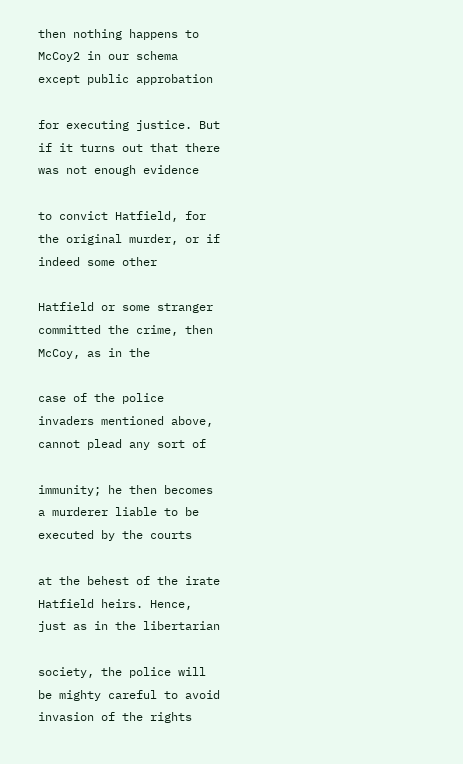then nothing happens to McCoy2 in our schema except public approbation

for executing justice. But if it turns out that there was not enough evidence

to convict Hatfield, for the original murder, or if indeed some other

Hatfield or some stranger committed the crime, then McCoy, as in the

case of the police invaders mentioned above, cannot plead any sort of

immunity; he then becomes a murderer liable to be executed by the courts

at the behest of the irate Hatfield heirs. Hence, just as in the libertarian

society, the police will be mighty careful to avoid invasion of the rights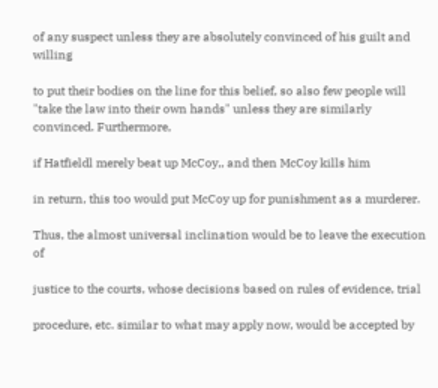of any suspect unless they are absolutely convinced of his guilt and willing

to put their bodies on the line for this belief, so also few people will "take the law into their own hands" unless they are similarly convinced. Furthermore,

if Hatfieldl merely beat up McCoy,, and then McCoy kills him

in return, this too would put McCoy up for punishment as a murderer.

Thus, the almost universal inclination would be to leave the execution of

justice to the courts, whose decisions based on rules of evidence, trial

procedure, etc. similar to what may apply now, would be accepted by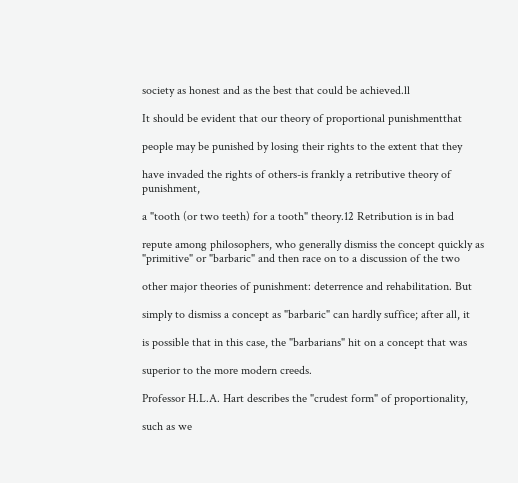society as honest and as the best that could be achieved.ll

It should be evident that our theory of proportional punishmentthat

people may be punished by losing their rights to the extent that they

have invaded the rights of others-is frankly a retributive theory of punishment,

a "tooth (or two teeth) for a tooth" theory.12 Retribution is in bad

repute among philosophers, who generally dismiss the concept quickly as "primitive" or "barbaric" and then race on to a discussion of the two

other major theories of punishment: deterrence and rehabilitation. But

simply to dismiss a concept as "barbaric" can hardly suffice; after all, it

is possible that in this case, the "barbarians" hit on a concept that was

superior to the more modern creeds.

Professor H.L.A. Hart describes the "crudest form" of proportionality,

such as we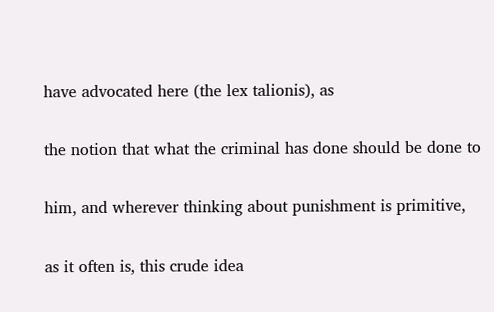have advocated here (the lex talionis), as

the notion that what the criminal has done should be done to

him, and wherever thinking about punishment is primitive,

as it often is, this crude idea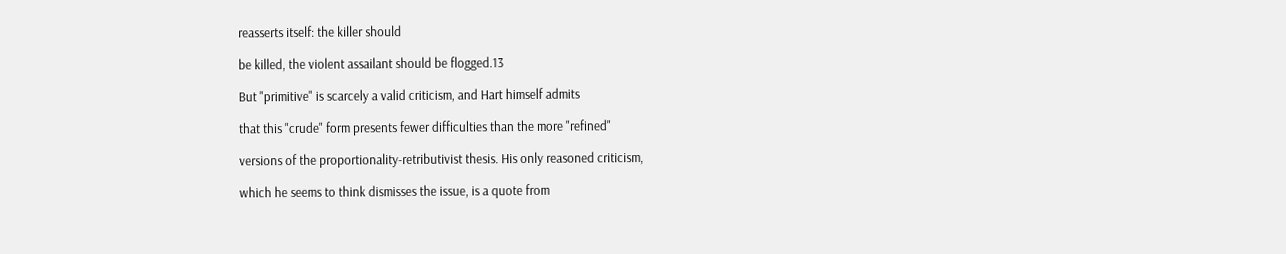reasserts itself: the killer should

be killed, the violent assailant should be flogged.13

But "primitive" is scarcely a valid criticism, and Hart himself admits

that this "crude" form presents fewer difficulties than the more "refined"

versions of the proportionality-retributivist thesis. His only reasoned criticism,

which he seems to think dismisses the issue, is a quote from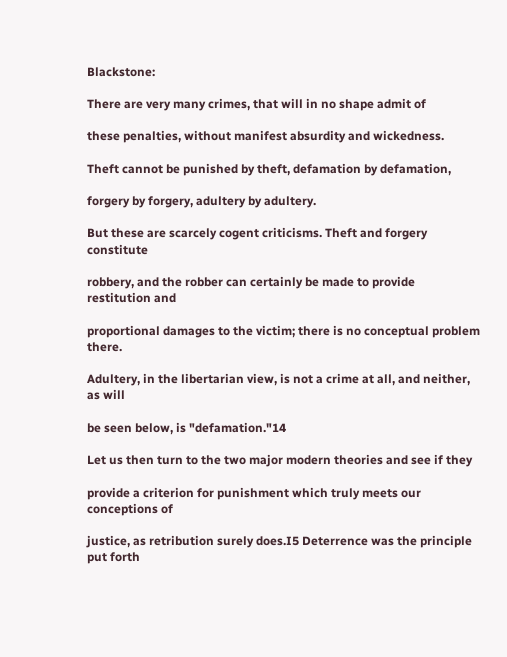Blackstone:

There are very many crimes, that will in no shape admit of

these penalties, without manifest absurdity and wickedness.

Theft cannot be punished by theft, defamation by defamation,

forgery by forgery, adultery by adultery.

But these are scarcely cogent criticisms. Theft and forgery constitute

robbery, and the robber can certainly be made to provide restitution and

proportional damages to the victim; there is no conceptual problem there.

Adultery, in the libertarian view, is not a crime at all, and neither, as will

be seen below, is "defamation."14

Let us then turn to the two major modern theories and see if they

provide a criterion for punishment which truly meets our conceptions of

justice, as retribution surely does.I5 Deterrence was the principle put forth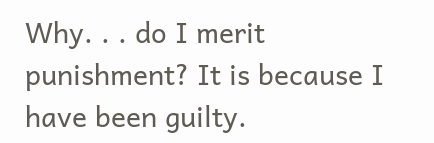Why. . . do I merit punishment? It is because I have been guilty.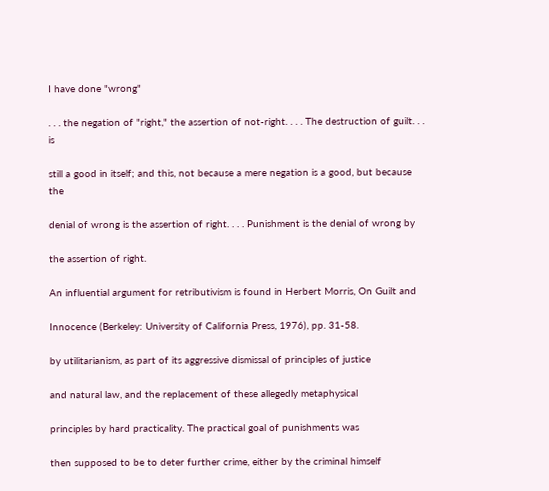I have done "wrong"

. . . the negation of "right," the assertion of not-right. . . . The destruction of guilt. . . is

still a good in itself; and this, not because a mere negation is a good, but because the

denial of wrong is the assertion of right. . . . Punishment is the denial of wrong by

the assertion of right.

An influential argument for retributivism is found in Herbert Morris, On Guilt and

Innocence (Berkeley: University of California Press, 1976), pp. 31-58.

by utilitarianism, as part of its aggressive dismissal of principles of justice

and natural law, and the replacement of these allegedly metaphysical

principles by hard practicality. The practical goal of punishments was

then supposed to be to deter further crime, either by the criminal himself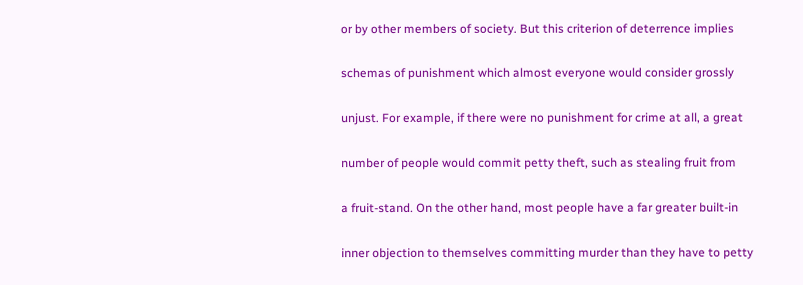or by other members of society. But this criterion of deterrence implies

schemas of punishment which almost everyone would consider grossly

unjust. For example, if there were no punishment for crime at all, a great

number of people would commit petty theft, such as stealing fruit from

a fruit-stand. On the other hand, most people have a far greater built-in

inner objection to themselves committing murder than they have to petty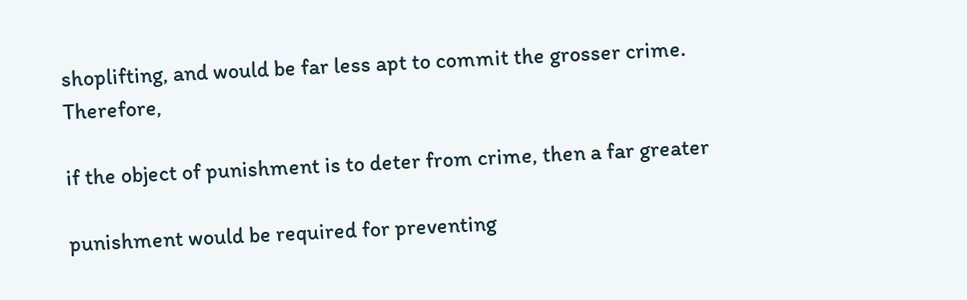shoplifting, and would be far less apt to commit the grosser crime. Therefore,

if the object of punishment is to deter from crime, then a far greater

punishment would be required for preventing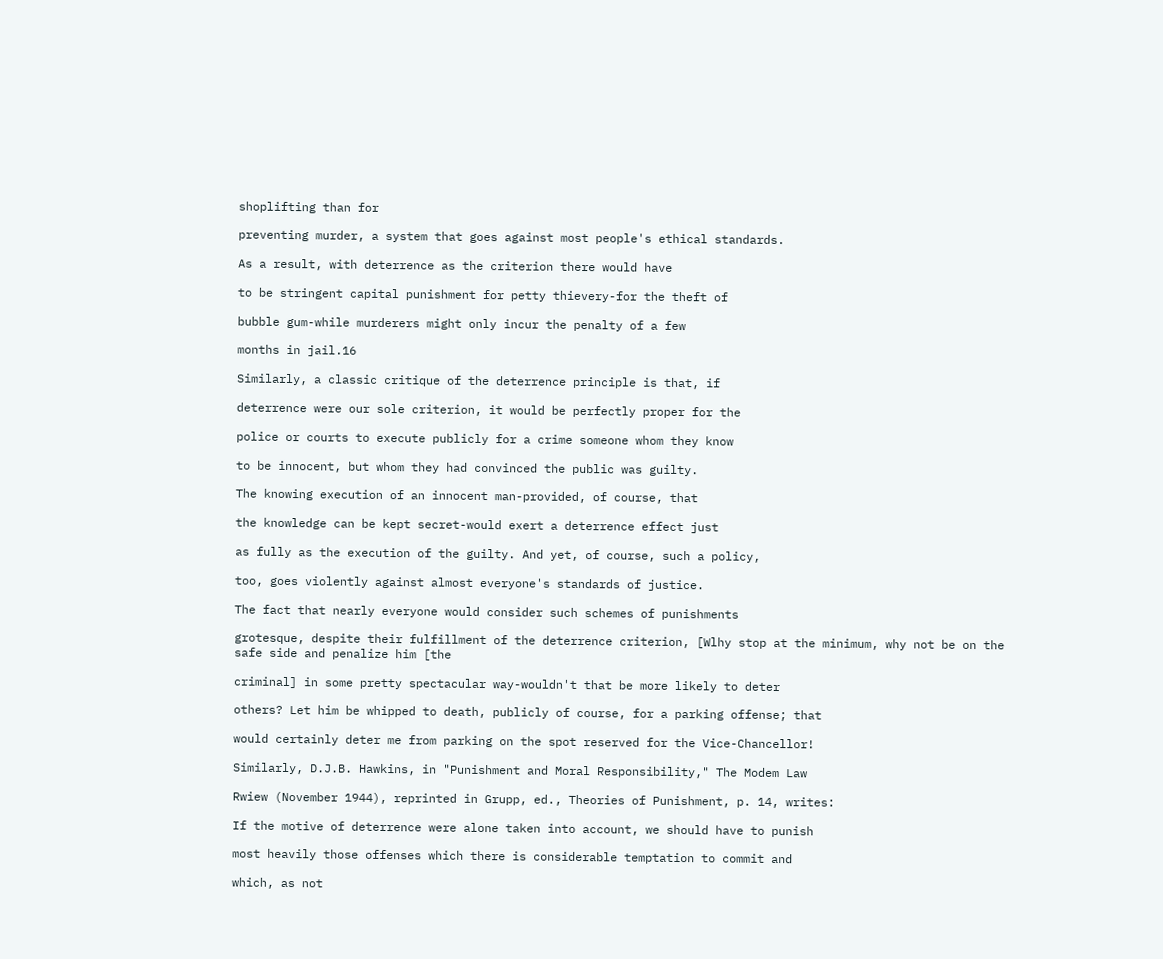shoplifting than for

preventing murder, a system that goes against most people's ethical standards.

As a result, with deterrence as the criterion there would have

to be stringent capital punishment for petty thievery-for the theft of

bubble gum-while murderers might only incur the penalty of a few

months in jail.16

Similarly, a classic critique of the deterrence principle is that, if

deterrence were our sole criterion, it would be perfectly proper for the

police or courts to execute publicly for a crime someone whom they know

to be innocent, but whom they had convinced the public was guilty.

The knowing execution of an innocent man-provided, of course, that

the knowledge can be kept secret-would exert a deterrence effect just

as fully as the execution of the guilty. And yet, of course, such a policy,

too, goes violently against almost everyone's standards of justice.

The fact that nearly everyone would consider such schemes of punishments

grotesque, despite their fulfillment of the deterrence criterion, [Wlhy stop at the minimum, why not be on the safe side and penalize him [the

criminal] in some pretty spectacular way-wouldn't that be more likely to deter

others? Let him be whipped to death, publicly of course, for a parking offense; that

would certainly deter me from parking on the spot reserved for the Vice-Chancellor!

Similarly, D.J.B. Hawkins, in "Punishment and Moral Responsibility," The Modem Law

Rwiew (November 1944), reprinted in Grupp, ed., Theories of Punishment, p. 14, writes:

If the motive of deterrence were alone taken into account, we should have to punish

most heavily those offenses which there is considerable temptation to commit and

which, as not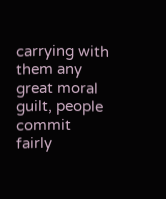carrying with them any great moral guilt, people commit fairly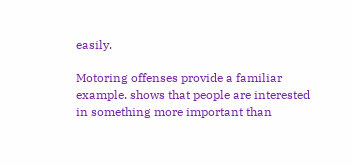easily.

Motoring offenses provide a familiar example. shows that people are interested in something more important than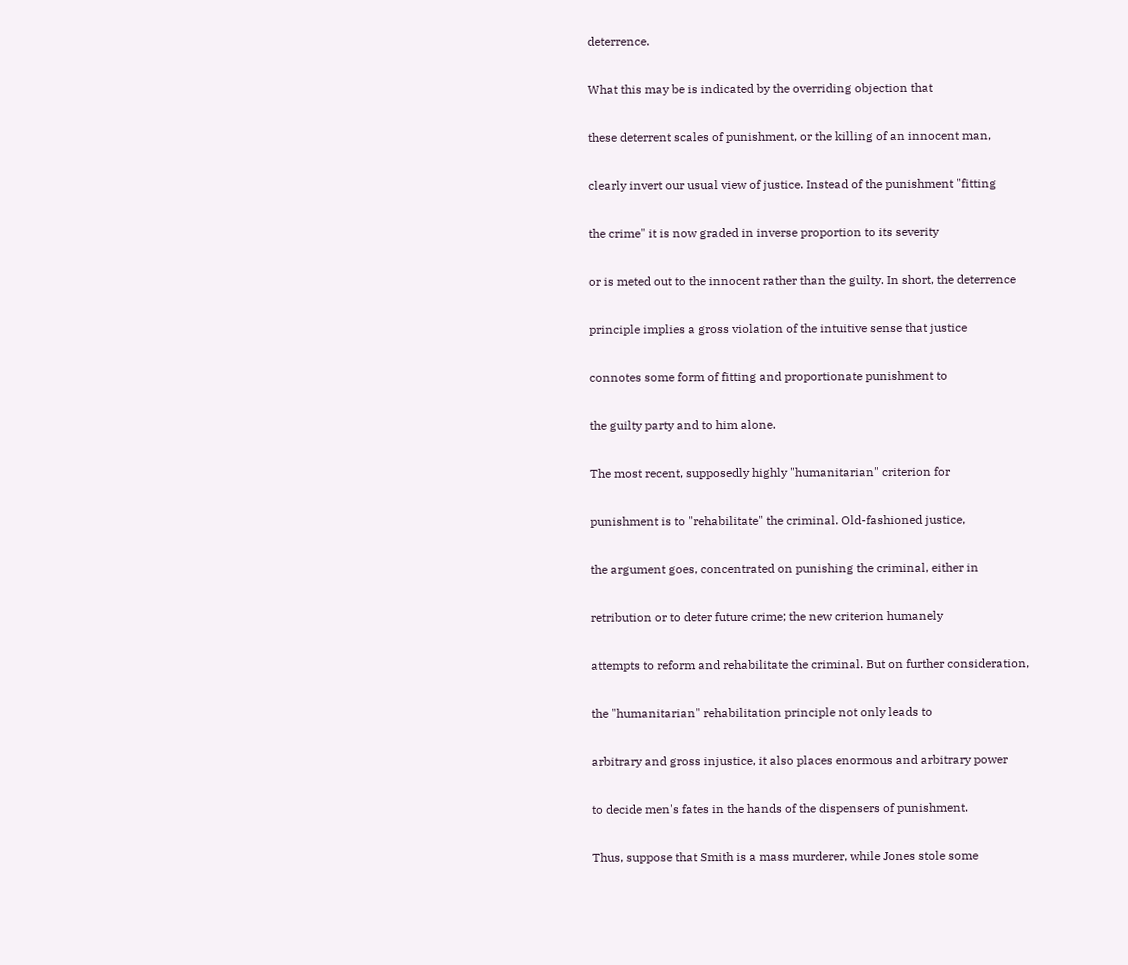deterrence.

What this may be is indicated by the overriding objection that

these deterrent scales of punishment, or the killing of an innocent man,

clearly invert our usual view of justice. Instead of the punishment "fitting

the crime" it is now graded in inverse proportion to its severity

or is meted out to the innocent rather than the guilty. In short, the deterrence

principle implies a gross violation of the intuitive sense that justice

connotes some form of fitting and proportionate punishment to

the guilty party and to him alone.

The most recent, supposedly highly "humanitarian" criterion for

punishment is to "rehabilitate" the criminal. Old-fashioned justice,

the argument goes, concentrated on punishing the criminal, either in

retribution or to deter future crime; the new criterion humanely

attempts to reform and rehabilitate the criminal. But on further consideration,

the "humanitarian" rehabilitation principle not only leads to

arbitrary and gross injustice, it also places enormous and arbitrary power

to decide men's fates in the hands of the dispensers of punishment.

Thus, suppose that Smith is a mass murderer, while Jones stole some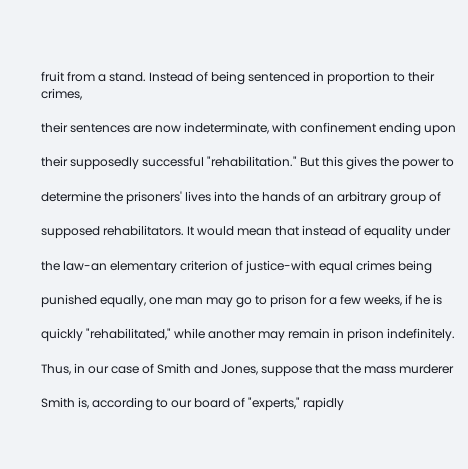fruit from a stand. Instead of being sentenced in proportion to their crimes,

their sentences are now indeterminate, with confinement ending upon

their supposedly successful "rehabilitation." But this gives the power to

determine the prisoners' lives into the hands of an arbitrary group of

supposed rehabilitators. It would mean that instead of equality under

the law-an elementary criterion of justice-with equal crimes being

punished equally, one man may go to prison for a few weeks, if he is

quickly "rehabilitated," while another may remain in prison indefinitely.

Thus, in our case of Smith and Jones, suppose that the mass murderer

Smith is, according to our board of "experts," rapidly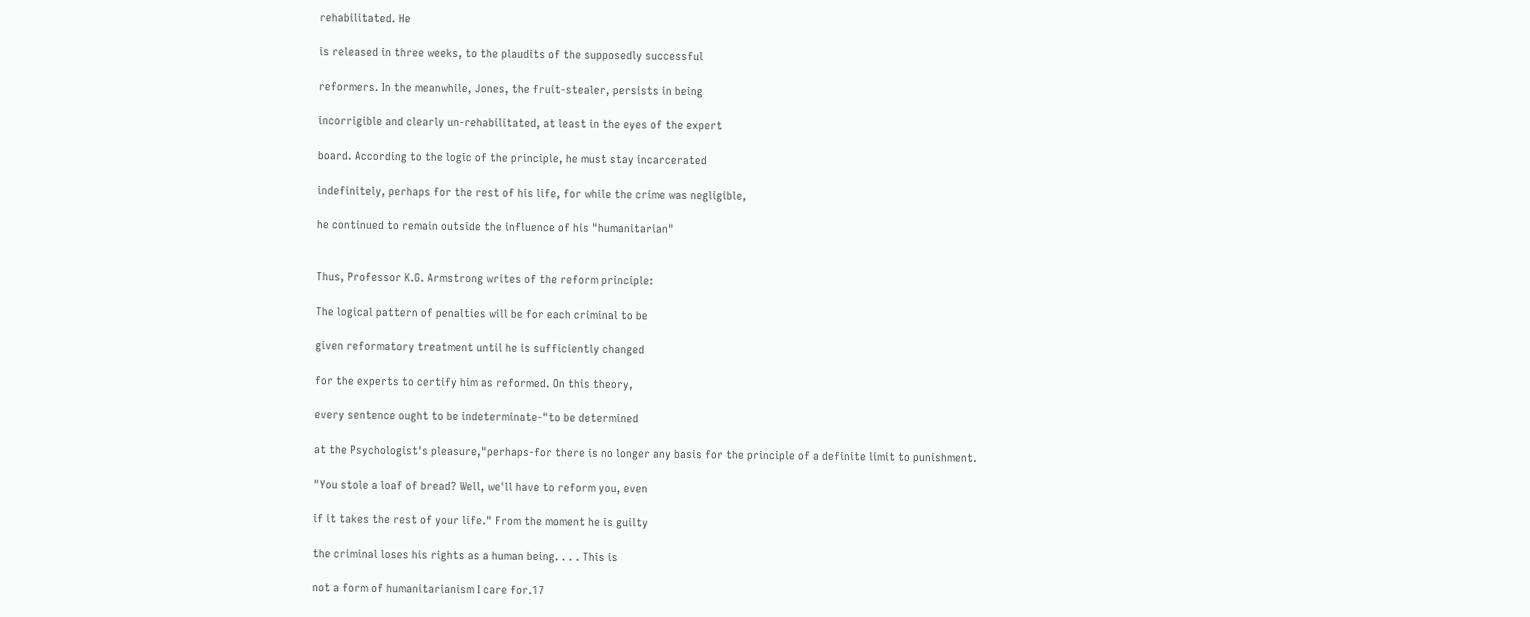rehabilitated. He

is released in three weeks, to the plaudits of the supposedly successful

reformers. In the meanwhile, Jones, the fruit-stealer, persists in being

incorrigible and clearly un-rehabilitated, at least in the eyes of the expert

board. According to the logic of the principle, he must stay incarcerated

indefinitely, perhaps for the rest of his life, for while the crime was negligible,

he continued to remain outside the influence of his "humanitarian"


Thus, Professor K.G. Armstrong writes of the reform principle:

The logical pattern of penalties will be for each criminal to be

given reformatory treatment until he is sufficiently changed

for the experts to certify him as reformed. On this theory,

every sentence ought to be indeterminate-"to be determined

at the Psychologist's pleasure,"perhaps-for there is no longer any basis for the principle of a definite limit to punishment.

"You stole a loaf of bread? Well, we'll have to reform you, even

if it takes the rest of your life." From the moment he is guilty

the criminal loses his rights as a human being. . . . This is

not a form of humanitarianism I care for.17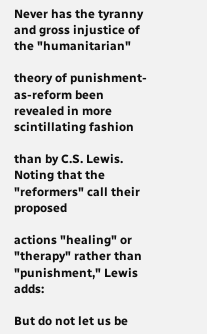Never has the tyranny and gross injustice of the "humanitarian"

theory of punishment-as-reform been revealed in more scintillating fashion

than by C.S. Lewis. Noting that the "reformers" call their proposed

actions "healing" or "therapy" rather than "punishment," Lewis adds:

But do not let us be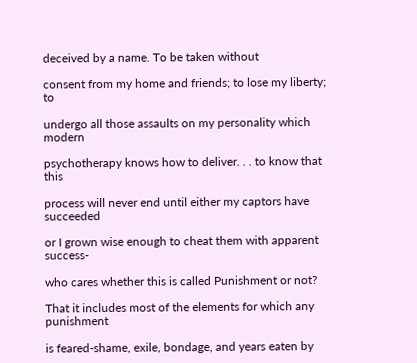deceived by a name. To be taken without

consent from my home and friends; to lose my liberty; to

undergo all those assaults on my personality which modern

psychotherapy knows how to deliver. . . to know that this

process will never end until either my captors have succeeded

or I grown wise enough to cheat them with apparent success-

who cares whether this is called Punishment or not?

That it includes most of the elements for which any punishment

is feared-shame, exile, bondage, and years eaten by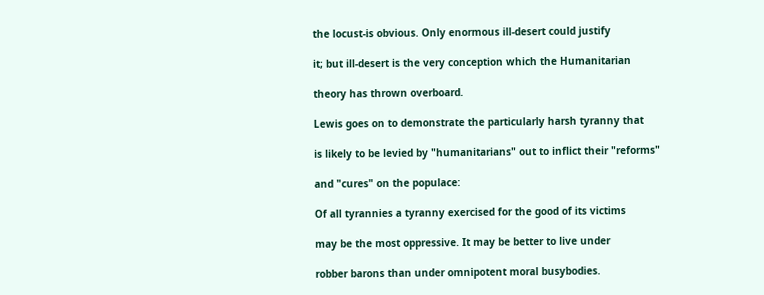the locust-is obvious. Only enormous ill-desert could justify

it; but ill-desert is the very conception which the Humanitarian

theory has thrown overboard.

Lewis goes on to demonstrate the particularly harsh tyranny that

is likely to be levied by "humanitarians" out to inflict their "reforms"

and "cures" on the populace:

Of all tyrannies a tyranny exercised for the good of its victims

may be the most oppressive. It may be better to live under

robber barons than under omnipotent moral busybodies.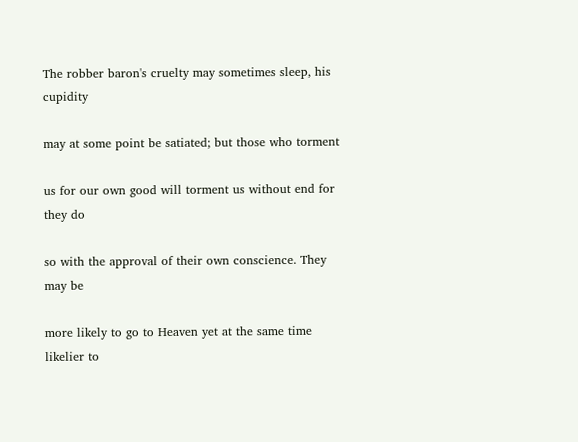The robber baron's cruelty may sometimes sleep, his cupidity

may at some point be satiated; but those who torment

us for our own good will torment us without end for they do

so with the approval of their own conscience. They may be

more likely to go to Heaven yet at the same time likelier to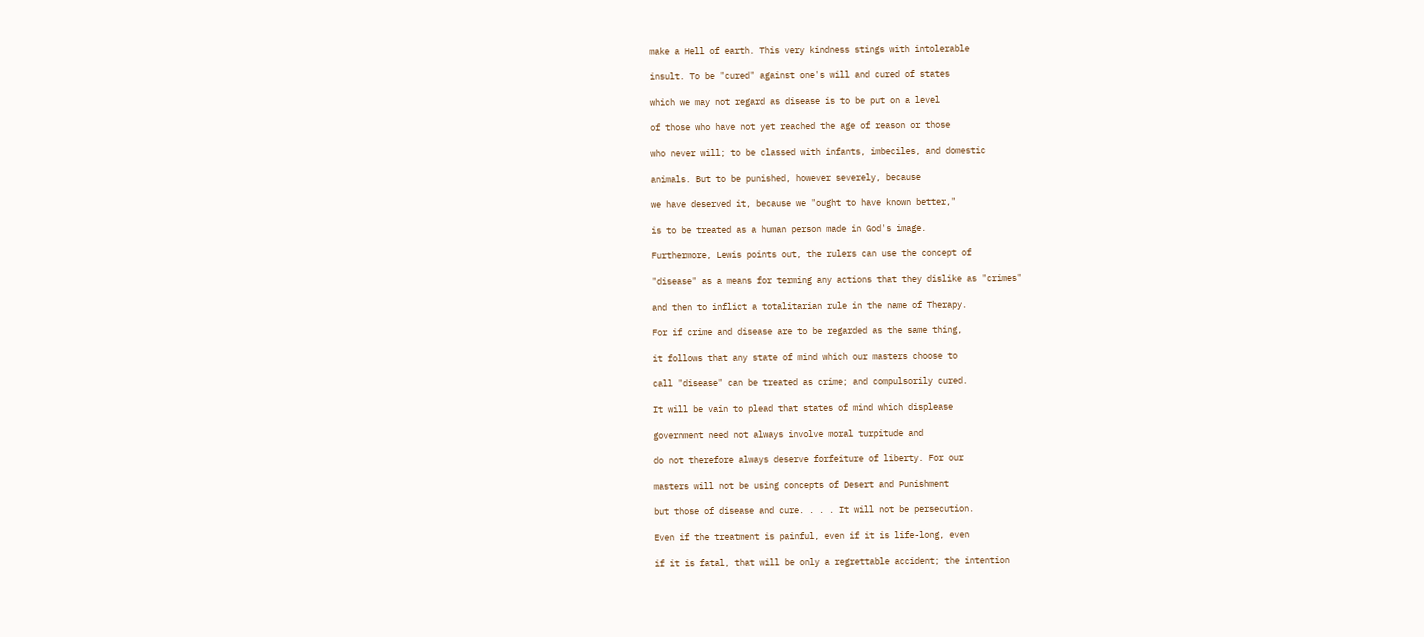make a Hell of earth. This very kindness stings with intolerable

insult. To be "cured" against one's will and cured of states

which we may not regard as disease is to be put on a level

of those who have not yet reached the age of reason or those

who never will; to be classed with infants, imbeciles, and domestic

animals. But to be punished, however severely, because

we have deserved it, because we "ought to have known better,"

is to be treated as a human person made in God's image.

Furthermore, Lewis points out, the rulers can use the concept of

"disease" as a means for terming any actions that they dislike as "crimes"

and then to inflict a totalitarian rule in the name of Therapy.

For if crime and disease are to be regarded as the same thing,

it follows that any state of mind which our masters choose to

call "disease" can be treated as crime; and compulsorily cured.

It will be vain to plead that states of mind which displease

government need not always involve moral turpitude and

do not therefore always deserve forfeiture of liberty. For our

masters will not be using concepts of Desert and Punishment

but those of disease and cure. . . . It will not be persecution.

Even if the treatment is painful, even if it is life-long, even

if it is fatal, that will be only a regrettable accident; the intention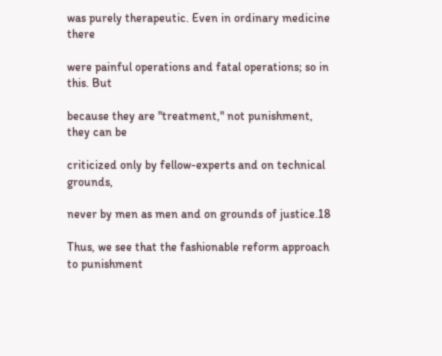was purely therapeutic. Even in ordinary medicine there

were painful operations and fatal operations; so in this. But

because they are "treatment," not punishment, they can be

criticized only by fellow-experts and on technical grounds,

never by men as men and on grounds of justice.18

Thus, we see that the fashionable reform approach to punishment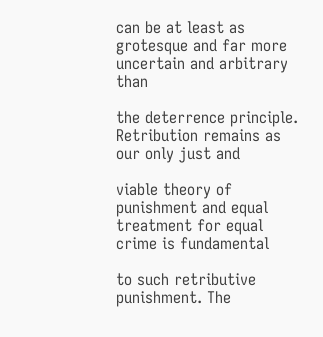can be at least as grotesque and far more uncertain and arbitrary than

the deterrence principle. Retribution remains as our only just and

viable theory of punishment and equal treatment for equal crime is fundamental

to such retributive punishment. The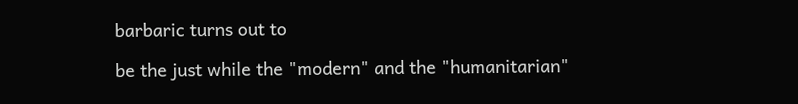barbaric turns out to

be the just while the "modern" and the "humanitarian"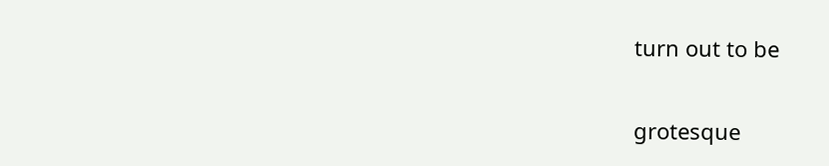turn out to be

grotesque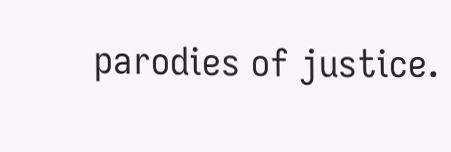parodies of justice.